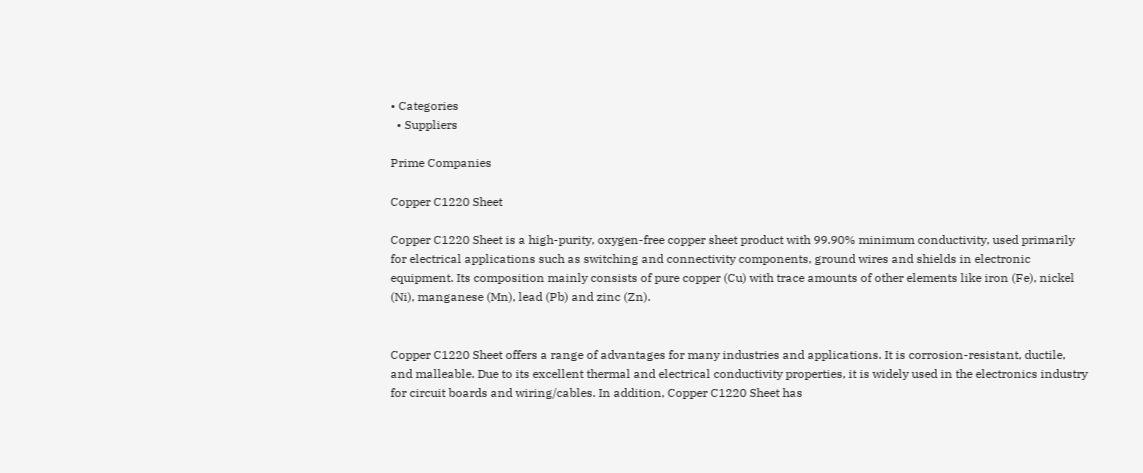• Categories
  • Suppliers

Prime Companies

Copper C1220 Sheet

Copper C1220 Sheet is a high-purity, oxygen-free copper sheet product with 99.90% minimum conductivity, used primarily for electrical applications such as switching and connectivity components, ground wires and shields in electronic equipment. Its composition mainly consists of pure copper (Cu) with trace amounts of other elements like iron (Fe), nickel (Ni), manganese (Mn), lead (Pb) and zinc (Zn).


Copper C1220 Sheet offers a range of advantages for many industries and applications. It is corrosion-resistant, ductile, and malleable. Due to its excellent thermal and electrical conductivity properties, it is widely used in the electronics industry for circuit boards and wiring/cables. In addition, Copper C1220 Sheet has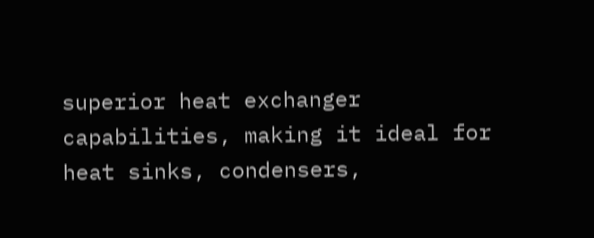superior heat exchanger capabilities, making it ideal for heat sinks, condensers,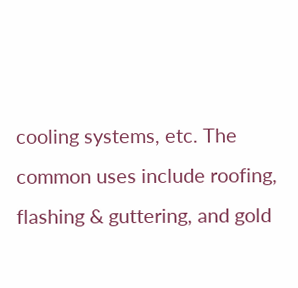cooling systems, etc. The common uses include roofing, flashing & guttering, and gold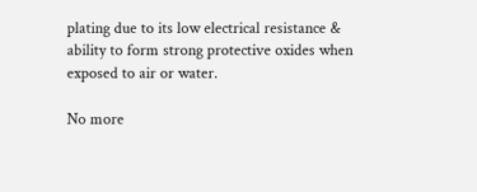plating due to its low electrical resistance & ability to form strong protective oxides when exposed to air or water.

No more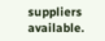suppliers available.